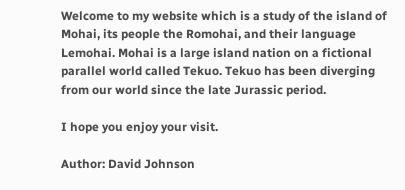Welcome to my website which is a study of the island of Mohai, its people the Romohai, and their language Lemohai. Mohai is a large island nation on a fictional parallel world called Tekuo. Tekuo has been diverging from our world since the late Jurassic period.

I hope you enjoy your visit.

Author: David Johnson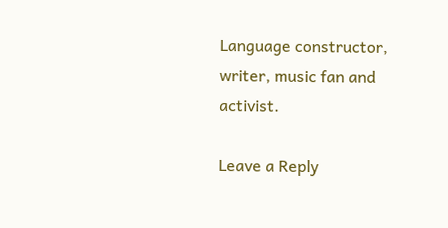Language constructor, writer, music fan and activist.

Leave a Reply